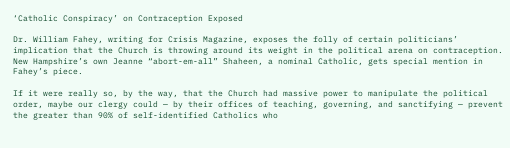‘Catholic Conspiracy’ on Contraception Exposed

Dr. William Fahey, writing for Crisis Magazine, exposes the folly of certain politicians’ implication that the Church is throwing around its weight in the political arena on contraception. New Hampshire’s own Jeanne “abort-em-all” Shaheen, a nominal Catholic, gets special mention in Fahey’s piece.

If it were really so, by the way, that the Church had massive power to manipulate the political order, maybe our clergy could — by their offices of teaching, governing, and sanctifying — prevent the greater than 90% of self-identified Catholics who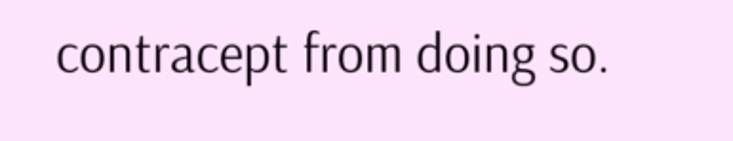contracept from doing so.